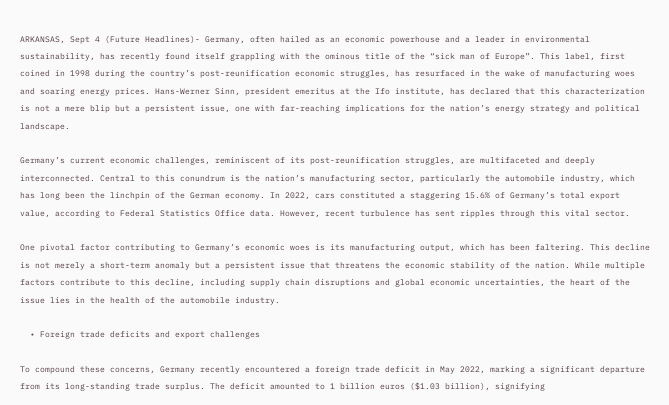ARKANSAS, Sept 4 (Future Headlines)- Germany, often hailed as an economic powerhouse and a leader in environmental sustainability, has recently found itself grappling with the ominous title of the “sick man of Europe”. This label, first coined in 1998 during the country’s post-reunification economic struggles, has resurfaced in the wake of manufacturing woes and soaring energy prices. Hans-Werner Sinn, president emeritus at the Ifo institute, has declared that this characterization is not a mere blip but a persistent issue, one with far-reaching implications for the nation’s energy strategy and political landscape.

Germany’s current economic challenges, reminiscent of its post-reunification struggles, are multifaceted and deeply interconnected. Central to this conundrum is the nation’s manufacturing sector, particularly the automobile industry, which has long been the linchpin of the German economy. In 2022, cars constituted a staggering 15.6% of Germany’s total export value, according to Federal Statistics Office data. However, recent turbulence has sent ripples through this vital sector.

One pivotal factor contributing to Germany’s economic woes is its manufacturing output, which has been faltering. This decline is not merely a short-term anomaly but a persistent issue that threatens the economic stability of the nation. While multiple factors contribute to this decline, including supply chain disruptions and global economic uncertainties, the heart of the issue lies in the health of the automobile industry.

  • Foreign trade deficits and export challenges

To compound these concerns, Germany recently encountered a foreign trade deficit in May 2022, marking a significant departure from its long-standing trade surplus. The deficit amounted to 1 billion euros ($1.03 billion), signifying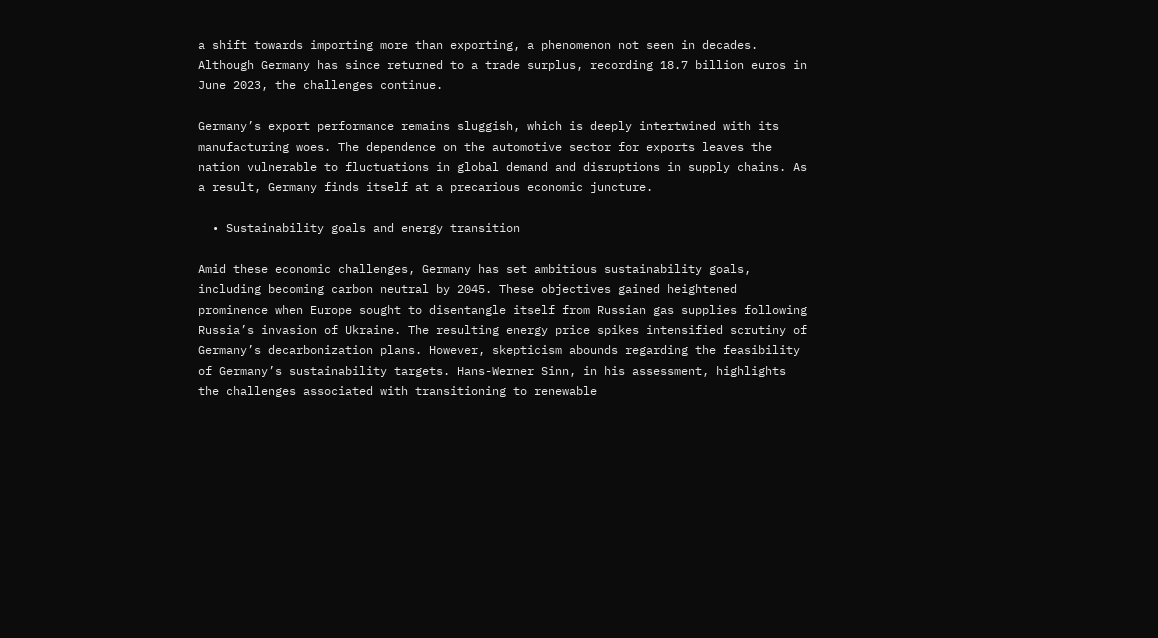a shift towards importing more than exporting, a phenomenon not seen in decades. Although Germany has since returned to a trade surplus, recording 18.7 billion euros in June 2023, the challenges continue.

Germany’s export performance remains sluggish, which is deeply intertwined with its manufacturing woes. The dependence on the automotive sector for exports leaves the nation vulnerable to fluctuations in global demand and disruptions in supply chains. As a result, Germany finds itself at a precarious economic juncture.

  • Sustainability goals and energy transition

Amid these economic challenges, Germany has set ambitious sustainability goals, including becoming carbon neutral by 2045. These objectives gained heightened prominence when Europe sought to disentangle itself from Russian gas supplies following Russia’s invasion of Ukraine. The resulting energy price spikes intensified scrutiny of Germany’s decarbonization plans. However, skepticism abounds regarding the feasibility of Germany’s sustainability targets. Hans-Werner Sinn, in his assessment, highlights the challenges associated with transitioning to renewable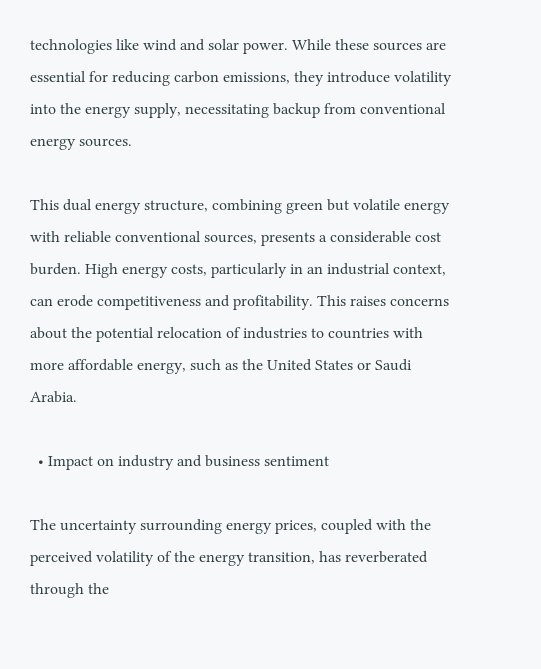technologies like wind and solar power. While these sources are essential for reducing carbon emissions, they introduce volatility into the energy supply, necessitating backup from conventional energy sources.

This dual energy structure, combining green but volatile energy with reliable conventional sources, presents a considerable cost burden. High energy costs, particularly in an industrial context, can erode competitiveness and profitability. This raises concerns about the potential relocation of industries to countries with more affordable energy, such as the United States or Saudi Arabia.

  • Impact on industry and business sentiment

The uncertainty surrounding energy prices, coupled with the perceived volatility of the energy transition, has reverberated through the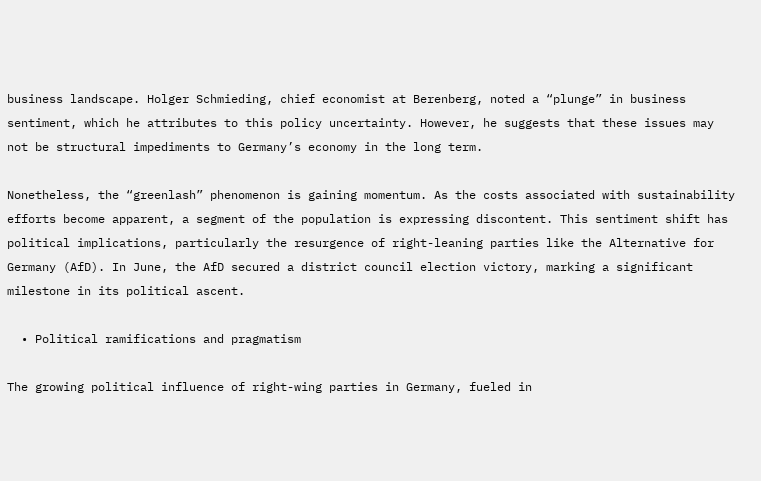business landscape. Holger Schmieding, chief economist at Berenberg, noted a “plunge” in business sentiment, which he attributes to this policy uncertainty. However, he suggests that these issues may not be structural impediments to Germany’s economy in the long term.

Nonetheless, the “greenlash” phenomenon is gaining momentum. As the costs associated with sustainability efforts become apparent, a segment of the population is expressing discontent. This sentiment shift has political implications, particularly the resurgence of right-leaning parties like the Alternative for Germany (AfD). In June, the AfD secured a district council election victory, marking a significant milestone in its political ascent.

  • Political ramifications and pragmatism

The growing political influence of right-wing parties in Germany, fueled in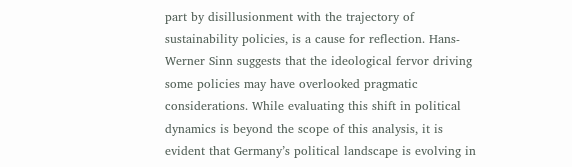part by disillusionment with the trajectory of sustainability policies, is a cause for reflection. Hans-Werner Sinn suggests that the ideological fervor driving some policies may have overlooked pragmatic considerations. While evaluating this shift in political dynamics is beyond the scope of this analysis, it is evident that Germany’s political landscape is evolving in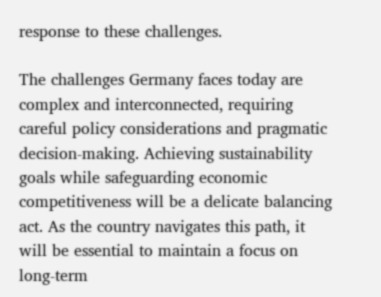response to these challenges.

The challenges Germany faces today are complex and interconnected, requiring careful policy considerations and pragmatic decision-making. Achieving sustainability goals while safeguarding economic competitiveness will be a delicate balancing act. As the country navigates this path, it will be essential to maintain a focus on long-term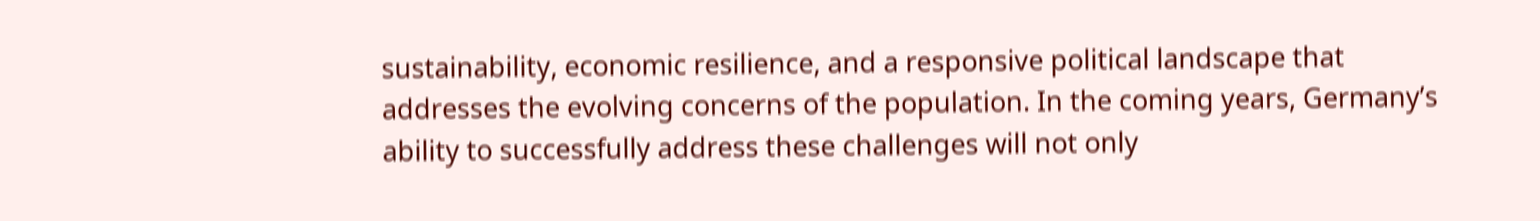sustainability, economic resilience, and a responsive political landscape that addresses the evolving concerns of the population. In the coming years, Germany’s ability to successfully address these challenges will not only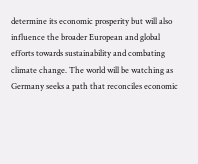determine its economic prosperity but will also influence the broader European and global efforts towards sustainability and combating climate change. The world will be watching as Germany seeks a path that reconciles economic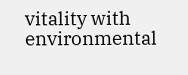vitality with environmental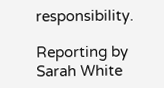responsibility.

Reporting by Sarah White